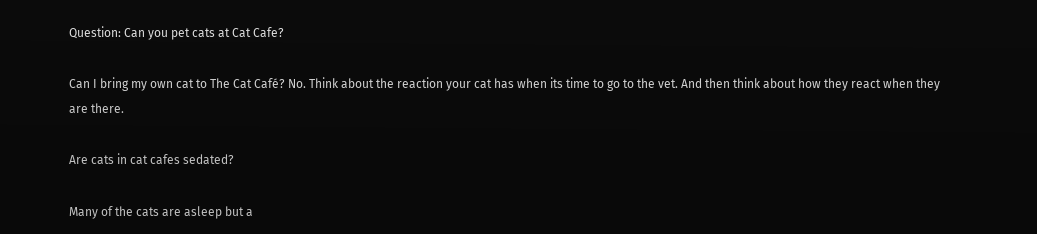Question: Can you pet cats at Cat Cafe?

Can I bring my own cat to The Cat Café? No. Think about the reaction your cat has when its time to go to the vet. And then think about how they react when they are there.

Are cats in cat cafes sedated?

Many of the cats are asleep but a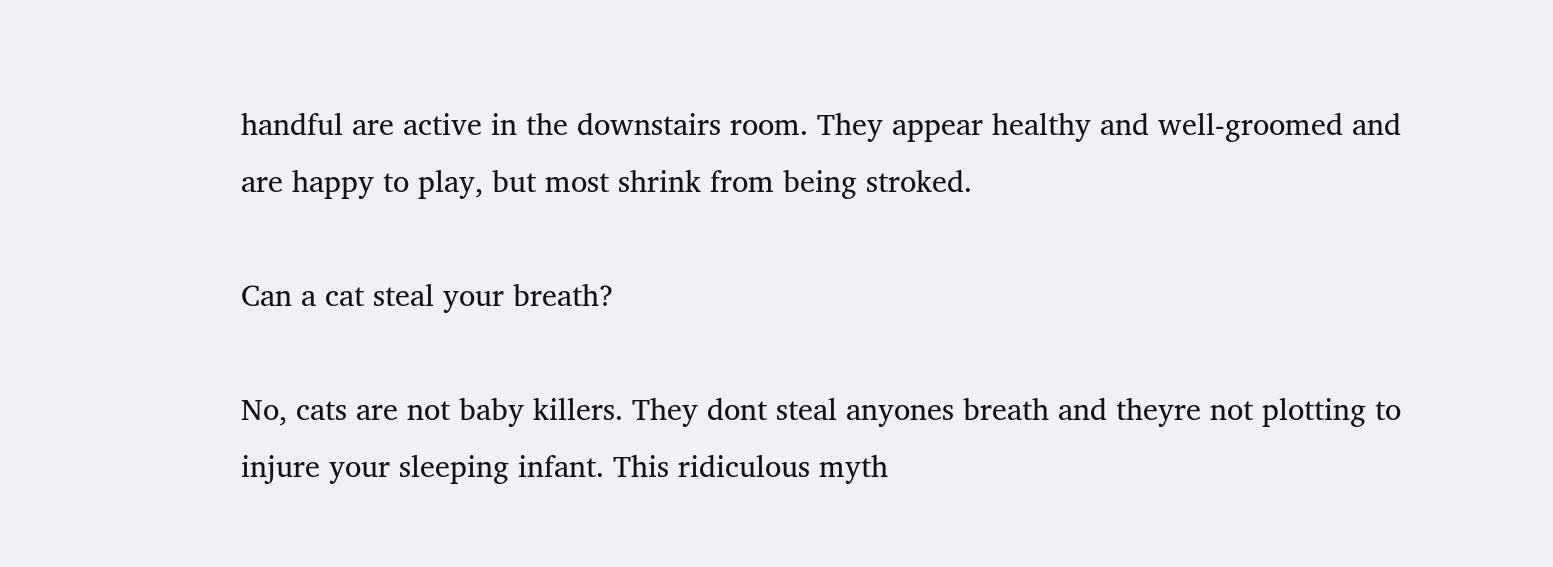handful are active in the downstairs room. They appear healthy and well-groomed and are happy to play, but most shrink from being stroked.

Can a cat steal your breath?

No, cats are not baby killers. They dont steal anyones breath and theyre not plotting to injure your sleeping infant. This ridiculous myth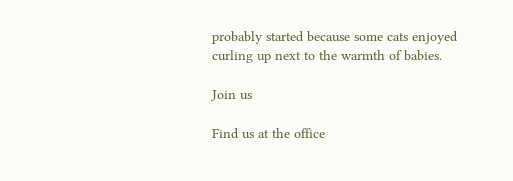probably started because some cats enjoyed curling up next to the warmth of babies.

Join us

Find us at the office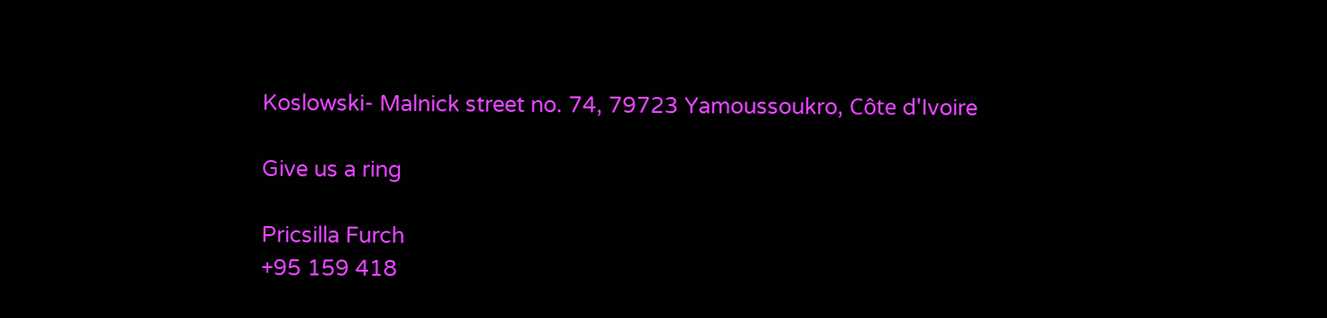Koslowski- Malnick street no. 74, 79723 Yamoussoukro, Côte d'Ivoire

Give us a ring

Pricsilla Furch
+95 159 418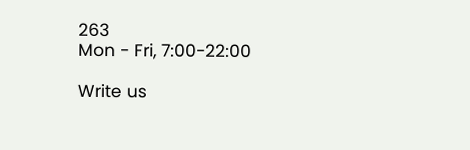263
Mon - Fri, 7:00-22:00

Write us